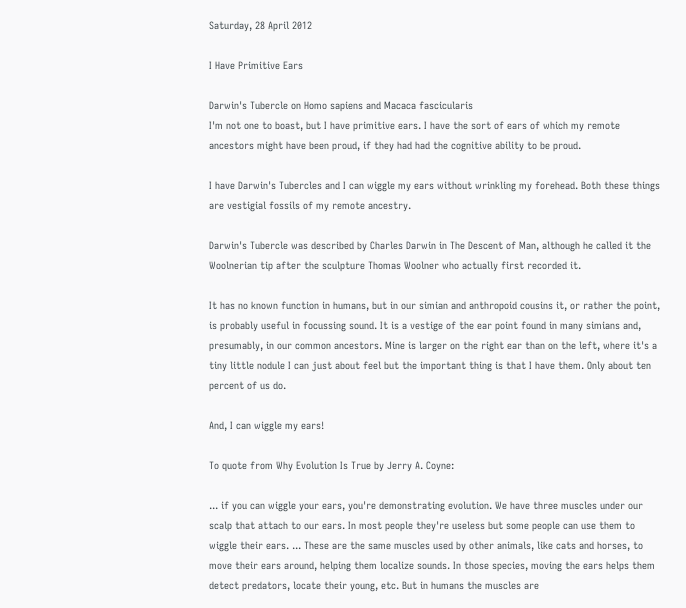Saturday, 28 April 2012

I Have Primitive Ears

Darwin's Tubercle on Homo sapiens and Macaca fascicularis
I'm not one to boast, but I have primitive ears. I have the sort of ears of which my remote ancestors might have been proud, if they had had the cognitive ability to be proud.

I have Darwin's Tubercles and I can wiggle my ears without wrinkling my forehead. Both these things are vestigial fossils of my remote ancestry.

Darwin's Tubercle was described by Charles Darwin in The Descent of Man, although he called it the Woolnerian tip after the sculpture Thomas Woolner who actually first recorded it.

It has no known function in humans, but in our simian and anthropoid cousins it, or rather the point, is probably useful in focussing sound. It is a vestige of the ear point found in many simians and, presumably, in our common ancestors. Mine is larger on the right ear than on the left, where it's a tiny little nodule I can just about feel but the important thing is that I have them. Only about ten percent of us do.

And, I can wiggle my ears!

To quote from Why Evolution Is True by Jerry A. Coyne:

... if you can wiggle your ears, you're demonstrating evolution. We have three muscles under our scalp that attach to our ears. In most people they're useless but some people can use them to wiggle their ears. ... These are the same muscles used by other animals, like cats and horses, to move their ears around, helping them localize sounds. In those species, moving the ears helps them detect predators, locate their young, etc. But in humans the muscles are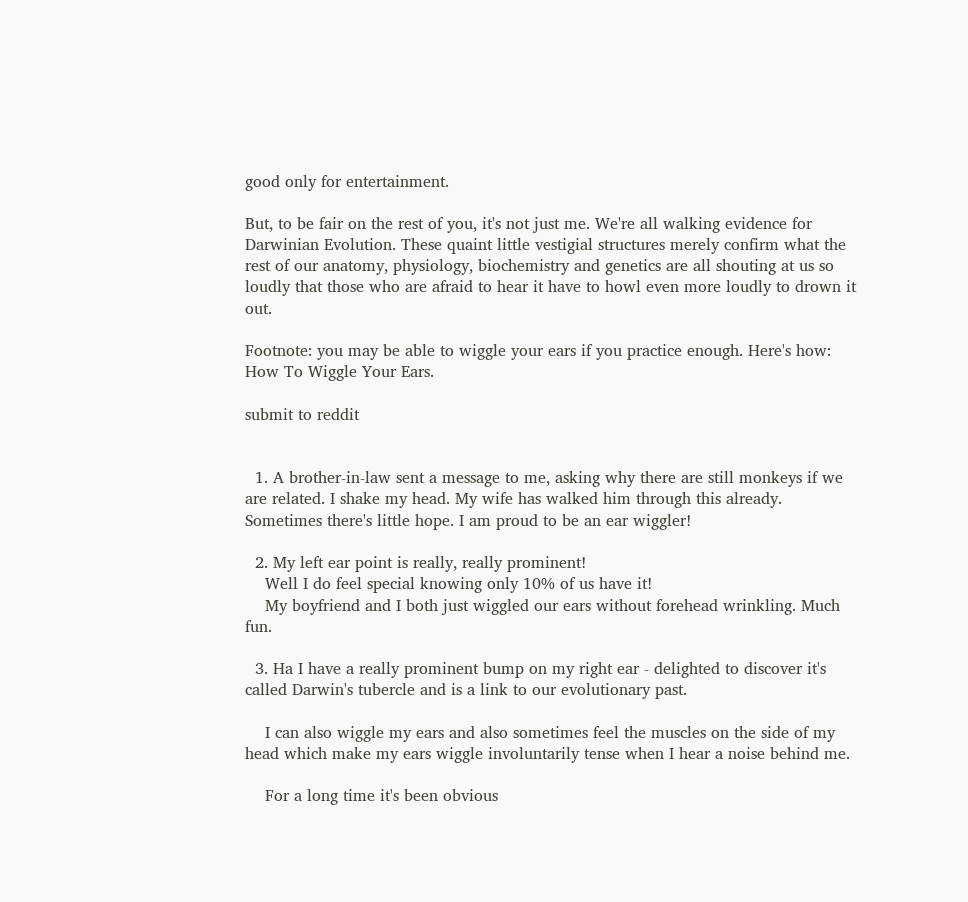good only for entertainment.

But, to be fair on the rest of you, it's not just me. We're all walking evidence for Darwinian Evolution. These quaint little vestigial structures merely confirm what the rest of our anatomy, physiology, biochemistry and genetics are all shouting at us so loudly that those who are afraid to hear it have to howl even more loudly to drown it out.

Footnote: you may be able to wiggle your ears if you practice enough. Here's how: How To Wiggle Your Ears.

submit to reddit


  1. A brother-in-law sent a message to me, asking why there are still monkeys if we are related. I shake my head. My wife has walked him through this already. Sometimes there's little hope. I am proud to be an ear wiggler!

  2. My left ear point is really, really prominent!
    Well I do feel special knowing only 10% of us have it!
    My boyfriend and I both just wiggled our ears without forehead wrinkling. Much fun.

  3. Ha I have a really prominent bump on my right ear - delighted to discover it's called Darwin's tubercle and is a link to our evolutionary past.

    I can also wiggle my ears and also sometimes feel the muscles on the side of my head which make my ears wiggle involuntarily tense when I hear a noise behind me.

    For a long time it's been obvious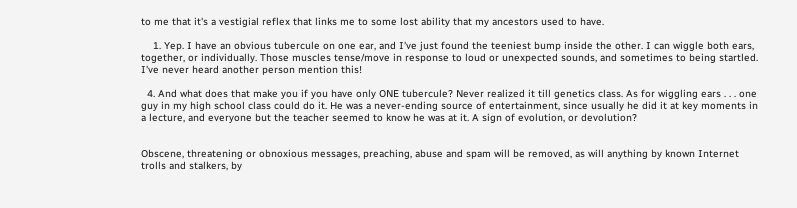to me that it's a vestigial reflex that links me to some lost ability that my ancestors used to have.

    1. Yep. I have an obvious tubercule on one ear, and I've just found the teeniest bump inside the other. I can wiggle both ears, together, or individually. Those muscles tense/move in response to loud or unexpected sounds, and sometimes to being startled. I've never heard another person mention this!

  4. And what does that make you if you have only ONE tubercule? Never realized it till genetics class. As for wiggling ears . . . one guy in my high school class could do it. He was a never-ending source of entertainment, since usually he did it at key moments in a lecture, and everyone but the teacher seemed to know he was at it. A sign of evolution, or devolution?


Obscene, threatening or obnoxious messages, preaching, abuse and spam will be removed, as will anything by known Internet trolls and stalkers, by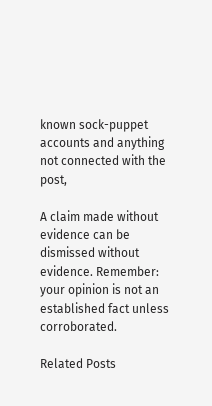known sock-puppet accounts and anything not connected with the post,

A claim made without evidence can be dismissed without evidence. Remember: your opinion is not an established fact unless corroborated.

Related Posts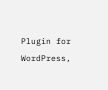Plugin for WordPress,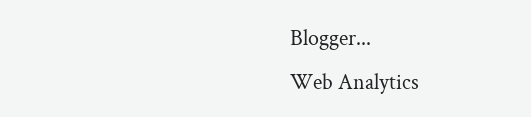Blogger...
Web Analytics